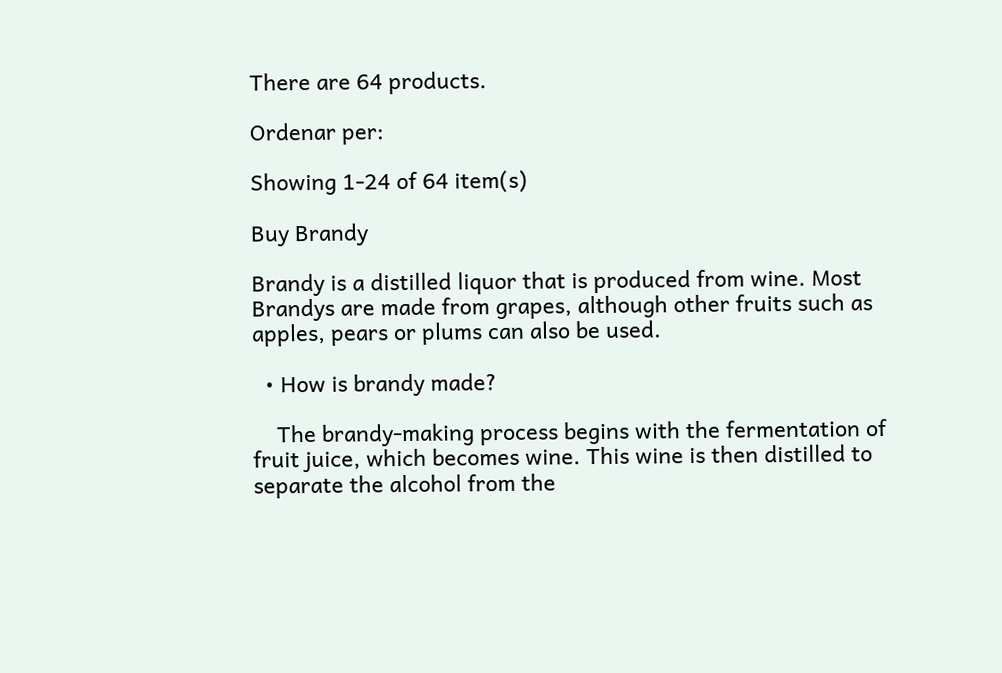There are 64 products.

Ordenar per:

Showing 1-24 of 64 item(s)

Buy Brandy

Brandy is a distilled liquor that is produced from wine. Most Brandys are made from grapes, although other fruits such as apples, pears or plums can also be used.

  • How is brandy made?

    The brandy-making process begins with the fermentation of fruit juice, which becomes wine. This wine is then distilled to separate the alcohol from the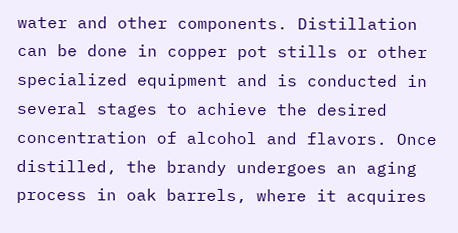water and other components. Distillation can be done in copper pot stills or other specialized equipment and is conducted in several stages to achieve the desired concentration of alcohol and flavors. Once distilled, the brandy undergoes an aging process in oak barrels, where it acquires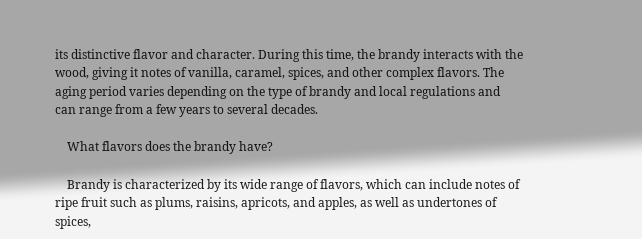its distinctive flavor and character. During this time, the brandy interacts with the wood, giving it notes of vanilla, caramel, spices, and other complex flavors. The aging period varies depending on the type of brandy and local regulations and can range from a few years to several decades.

    What flavors does the brandy have?

    Brandy is characterized by its wide range of flavors, which can include notes of ripe fruit such as plums, raisins, apricots, and apples, as well as undertones of spices,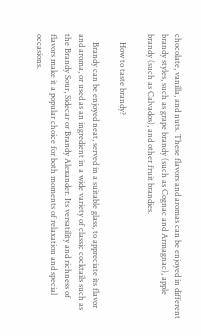chocolate, vanilla, and nuts. These flavors and aromas can be enjoyed in different brandy styles, such as grape brandy (such as Cognac and Armagnac), apple brandy (such as Calvados), and other fruit brandies.

    How to taste brandy?

    Brandy can be enjoyed neat, served in a suitable glass, to appreciate its flavor and aroma, or used as an ingredient in a wide variety of classic cocktails such as the Brandy Sour, Sidecar or Brandy Alexander. Its versatility and richness of flavors make it a popular choice for both moments of relaxation and special occasions.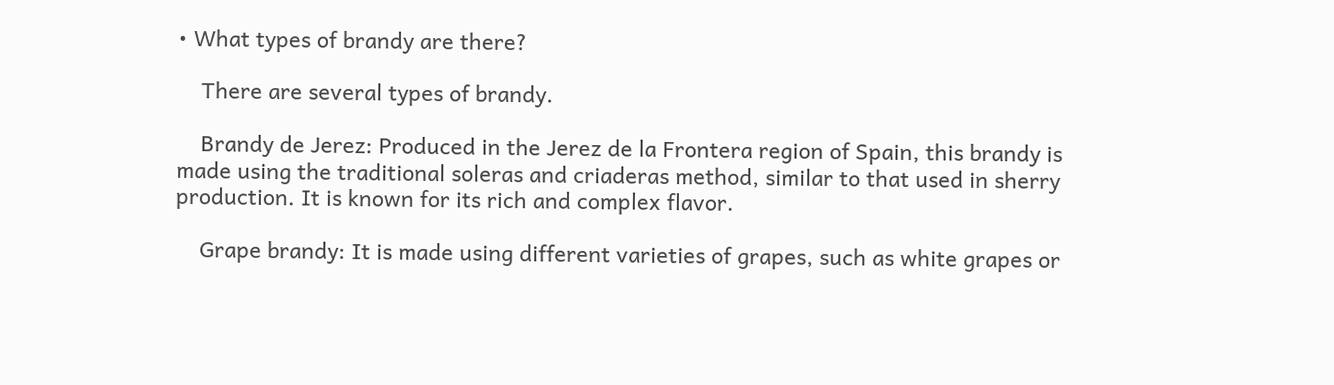• What types of brandy are there?

    There are several types of brandy.

    Brandy de Jerez: Produced in the Jerez de la Frontera region of Spain, this brandy is made using the traditional soleras and criaderas method, similar to that used in sherry production. It is known for its rich and complex flavor.

    Grape brandy: It is made using different varieties of grapes, such as white grapes or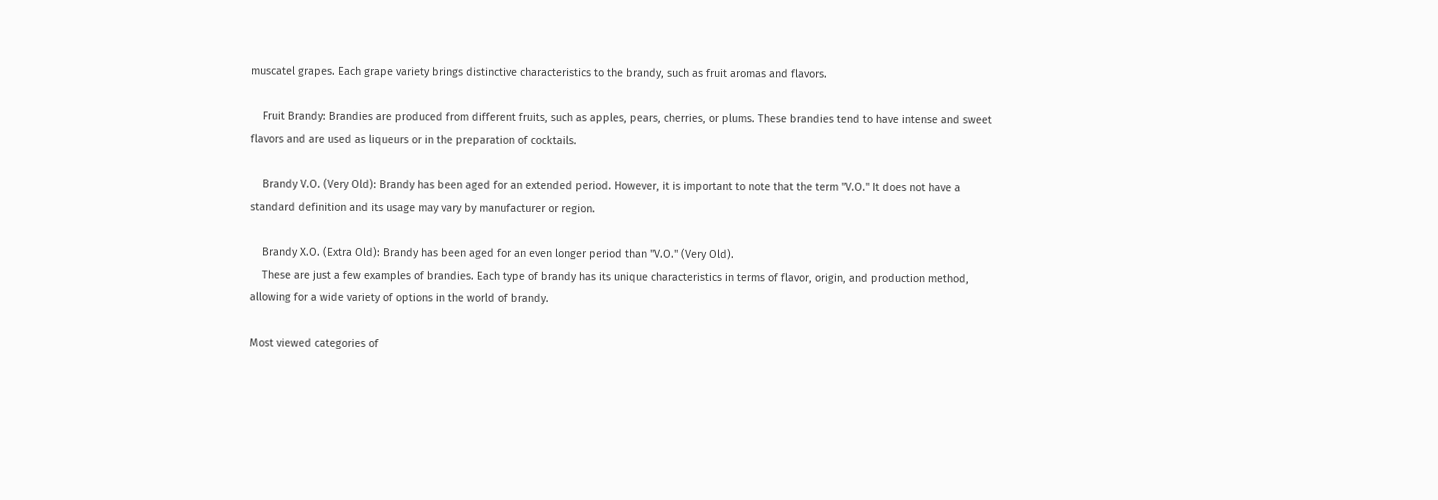muscatel grapes. Each grape variety brings distinctive characteristics to the brandy, such as fruit aromas and flavors.

    Fruit Brandy: Brandies are produced from different fruits, such as apples, pears, cherries, or plums. These brandies tend to have intense and sweet flavors and are used as liqueurs or in the preparation of cocktails.

    Brandy V.O. (Very Old): Brandy has been aged for an extended period. However, it is important to note that the term "V.O." It does not have a standard definition and its usage may vary by manufacturer or region.

    Brandy X.O. (Extra Old): Brandy has been aged for an even longer period than "V.O." (Very Old).
    These are just a few examples of brandies. Each type of brandy has its unique characteristics in terms of flavor, origin, and production method, allowing for a wide variety of options in the world of brandy.

Most viewed categories of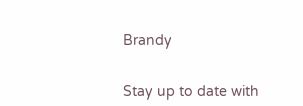Brandy


Stay up to date with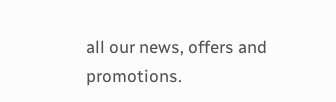all our news, offers and promotions.